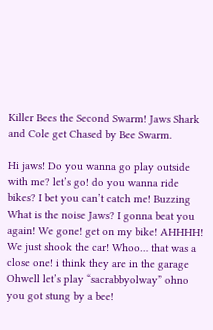Killer Bees the Second Swarm! Jaws Shark and Cole get Chased by Bee Swarm.

Hi jaws! Do you wanna go play outside with me? let’s go! do you wanna ride bikes? I bet you can’t catch me! Buzzing What is the noise Jaws? I gonna beat you again! We gone! get on my bike! AHHHH! We just shook the car! Whoo… that was a close one! i think they are in the garage Ohwell let’s play “sacrabbyolway” ohno you got stung by a bee!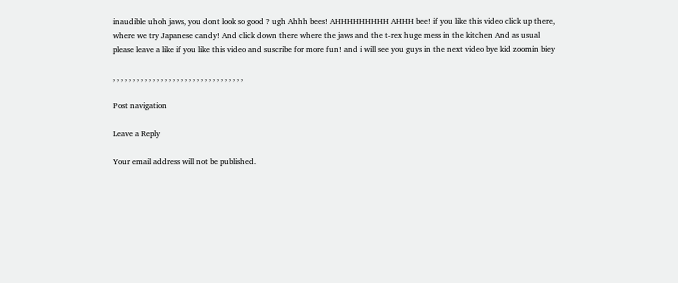inaudible uhoh jaws, you dont look so good ? ugh Ahhh bees! AHHHHHHHHH AHHH bee! if you like this video click up there, where we try Japanese candy! And click down there where the jaws and the t-rex huge mess in the kitchen And as usual please leave a like if you like this video and suscribe for more fun! and i will see you guys in the next video bye kid zoomin biey

, , , , , , , , , , , , , , , , , , , , , , , , , , , , , , , , ,

Post navigation

Leave a Reply

Your email address will not be published.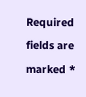Required fields are marked *